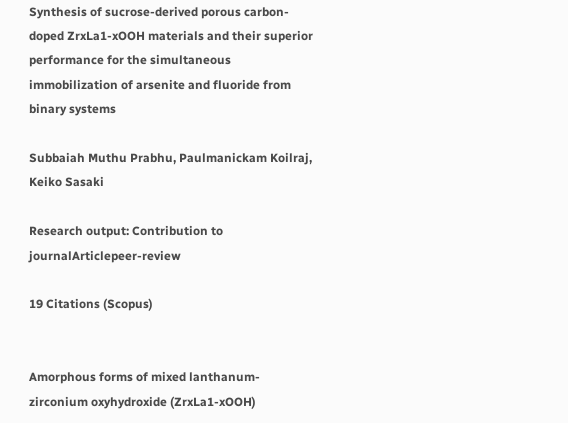Synthesis of sucrose-derived porous carbon-doped ZrxLa1-xOOH materials and their superior performance for the simultaneous immobilization of arsenite and fluoride from binary systems

Subbaiah Muthu Prabhu, Paulmanickam Koilraj, Keiko Sasaki

Research output: Contribution to journalArticlepeer-review

19 Citations (Scopus)


Amorphous forms of mixed lanthanum-zirconium oxyhydroxide (ZrxLa1-xOOH)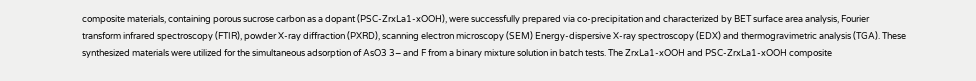composite materials, containing porous sucrose carbon as a dopant (PSC-ZrxLa1-xOOH), were successfully prepared via co-precipitation and characterized by BET surface area analysis, Fourier transform infrared spectroscopy (FTIR), powder X-ray diffraction (PXRD), scanning electron microscopy (SEM) Energy-dispersive X-ray spectroscopy (EDX) and thermogravimetric analysis (TGA). These synthesized materials were utilized for the simultaneous adsorption of AsO3 3− and F from a binary mixture solution in batch tests. The ZrxLa1-xOOH and PSC-ZrxLa1-xOOH composite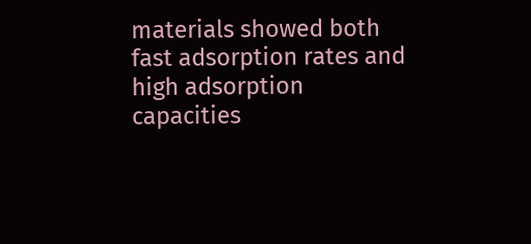materials showed both fast adsorption rates and high adsorption capacities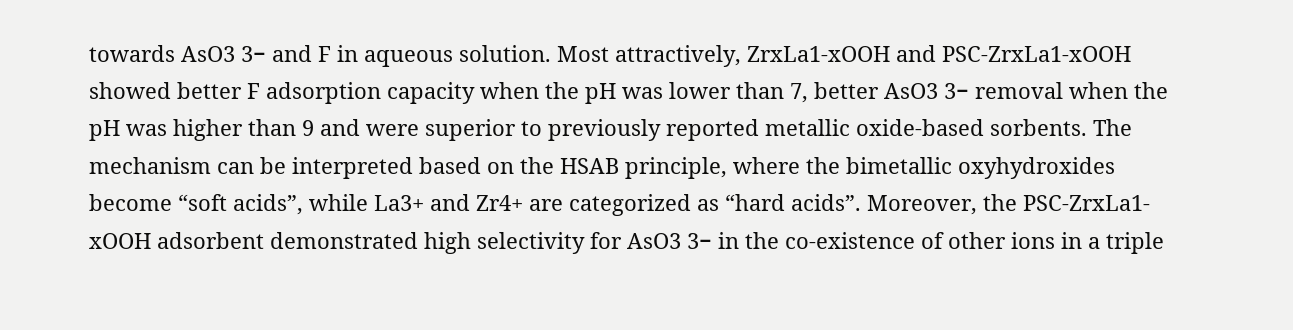towards AsO3 3− and F in aqueous solution. Most attractively, ZrxLa1-xOOH and PSC-ZrxLa1-xOOH showed better F adsorption capacity when the pH was lower than 7, better AsO3 3− removal when the pH was higher than 9 and were superior to previously reported metallic oxide-based sorbents. The mechanism can be interpreted based on the HSAB principle, where the bimetallic oxyhydroxides become “soft acids”, while La3+ and Zr4+ are categorized as “hard acids”. Moreover, the PSC-ZrxLa1-xOOH adsorbent demonstrated high selectivity for AsO3 3− in the co-existence of other ions in a triple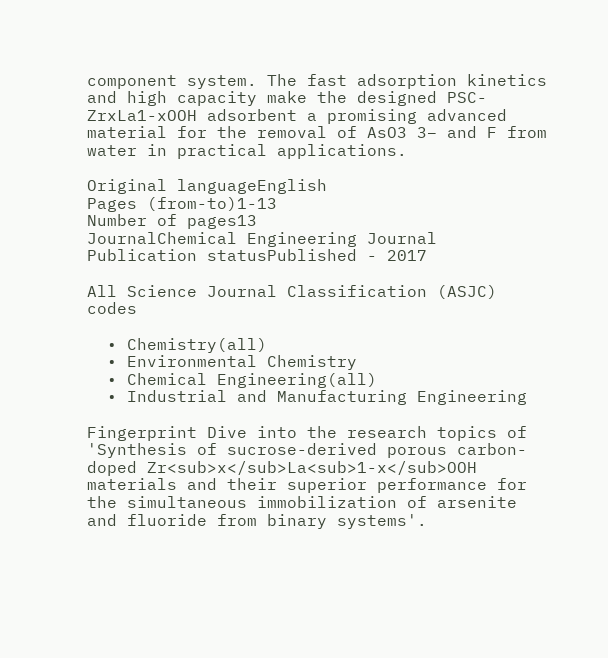component system. The fast adsorption kinetics and high capacity make the designed PSC-ZrxLa1-xOOH adsorbent a promising advanced material for the removal of AsO3 3− and F from water in practical applications.

Original languageEnglish
Pages (from-to)1-13
Number of pages13
JournalChemical Engineering Journal
Publication statusPublished - 2017

All Science Journal Classification (ASJC) codes

  • Chemistry(all)
  • Environmental Chemistry
  • Chemical Engineering(all)
  • Industrial and Manufacturing Engineering

Fingerprint Dive into the research topics of 'Synthesis of sucrose-derived porous carbon-doped Zr<sub>x</sub>La<sub>1-x</sub>OOH materials and their superior performance for the simultaneous immobilization of arsenite and fluoride from binary systems'.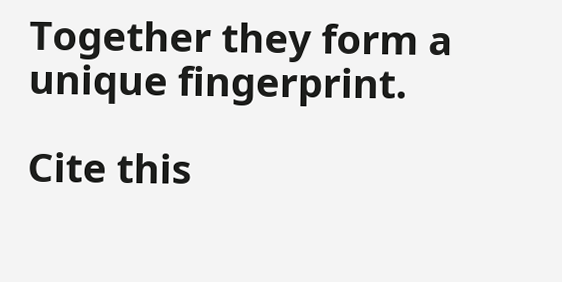Together they form a unique fingerprint.

Cite this